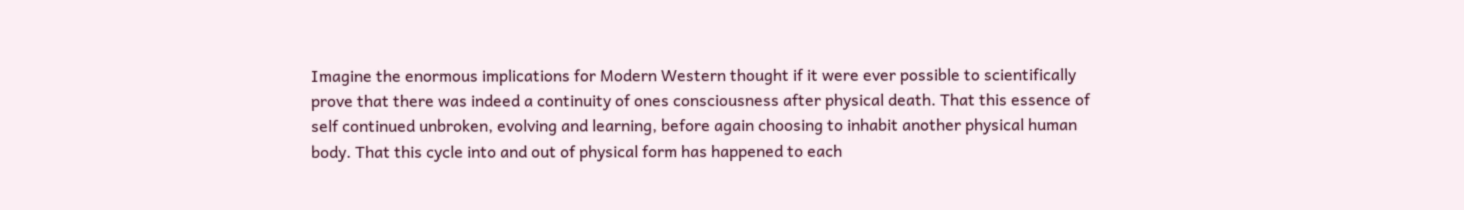Imagine the enormous implications for Modern Western thought if it were ever possible to scientifically prove that there was indeed a continuity of ones consciousness after physical death. That this essence of self continued unbroken, evolving and learning, before again choosing to inhabit another physical human body. That this cycle into and out of physical form has happened to each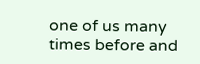one of us many times before and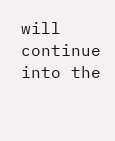will continue into the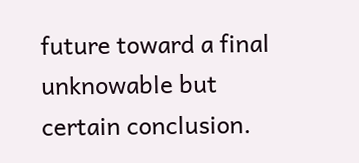future toward a final unknowable but certain conclusion.